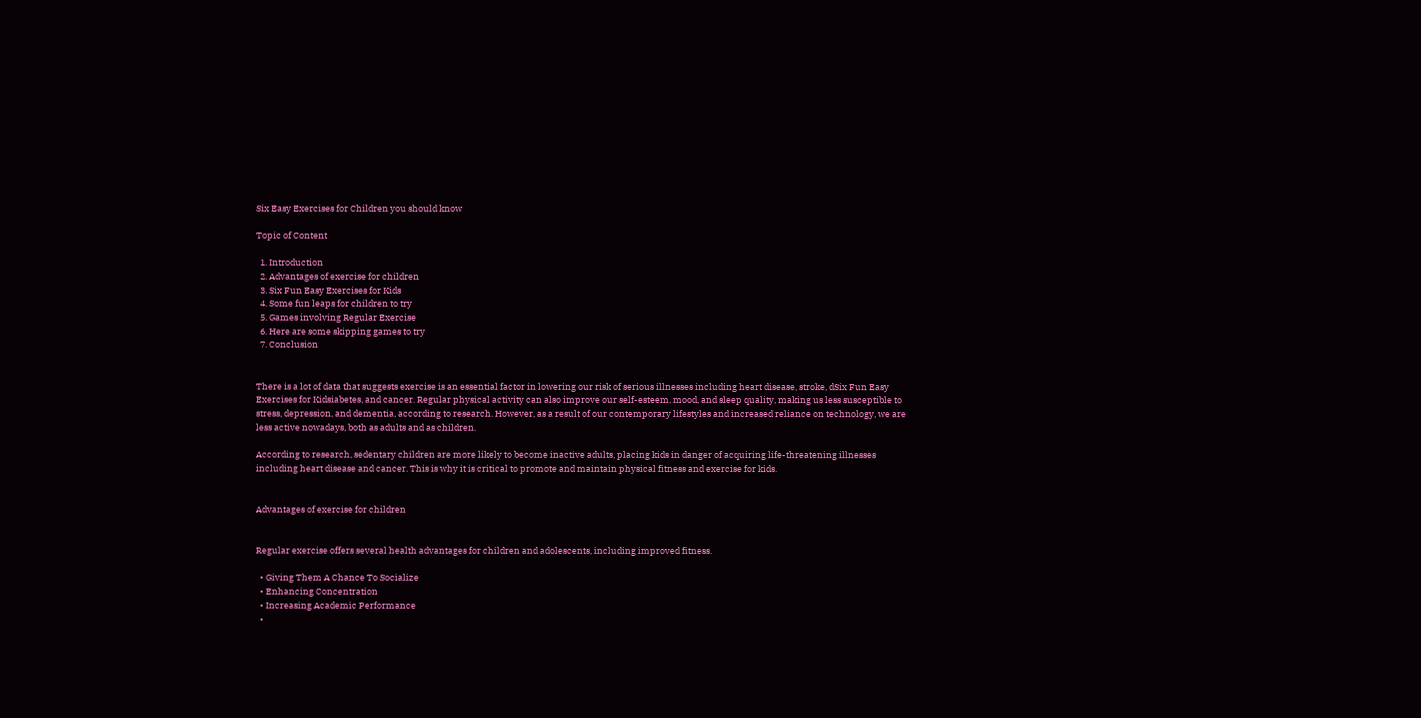Six Easy Exercises for Children you should know

Topic of Content

  1. Introduction
  2. Advantages of exercise for children
  3. Six Fun Easy Exercises for Kids
  4. Some fun leaps for children to try
  5. Games involving Regular Exercise
  6. Here are some skipping games to try
  7. Conclusion


There is a lot of data that suggests exercise is an essential factor in lowering our risk of serious illnesses including heart disease, stroke, dSix Fun Easy Exercises for Kidsiabetes, and cancer. Regular physical activity can also improve our self-esteem, mood, and sleep quality, making us less susceptible to stress, depression, and dementia, according to research. However, as a result of our contemporary lifestyles and increased reliance on technology, we are less active nowadays, both as adults and as children.

According to research, sedentary children are more likely to become inactive adults, placing kids in danger of acquiring life-threatening illnesses including heart disease and cancer. This is why it is critical to promote and maintain physical fitness and exercise for kids.


Advantages of exercise for children


Regular exercise offers several health advantages for children and adolescents, including improved fitness.

  • Giving Them A Chance To Socialize
  • Enhancing Concentration
  • Increasing Academic Performance
  •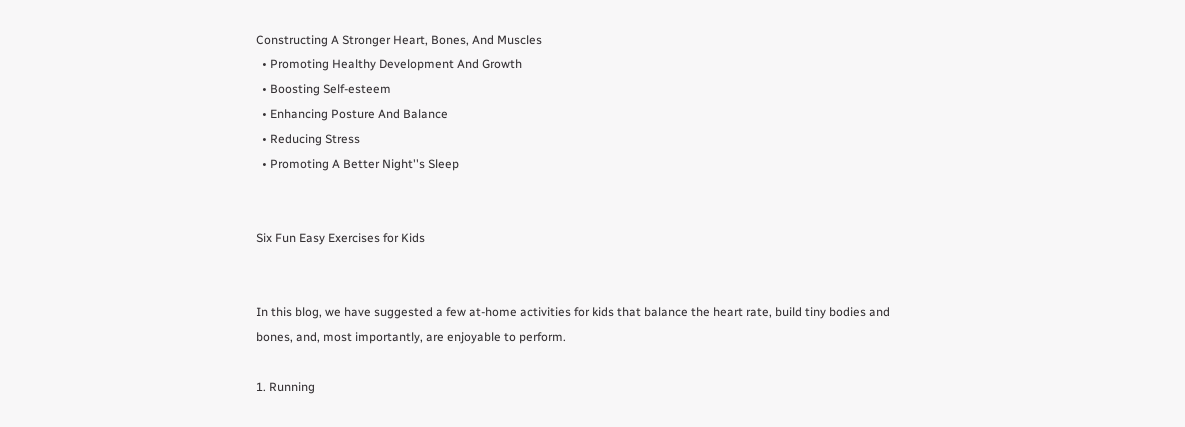Constructing A Stronger Heart, Bones, And Muscles
  • Promoting Healthy Development And Growth
  • Boosting Self-esteem
  • Enhancing Posture And Balance
  • Reducing Stress
  • Promoting A Better Night''s Sleep


Six Fun Easy Exercises for Kids


In this blog, we have suggested a few at-home activities for kids that balance the heart rate, build tiny bodies and bones, and, most importantly, are enjoyable to perform.

1. Running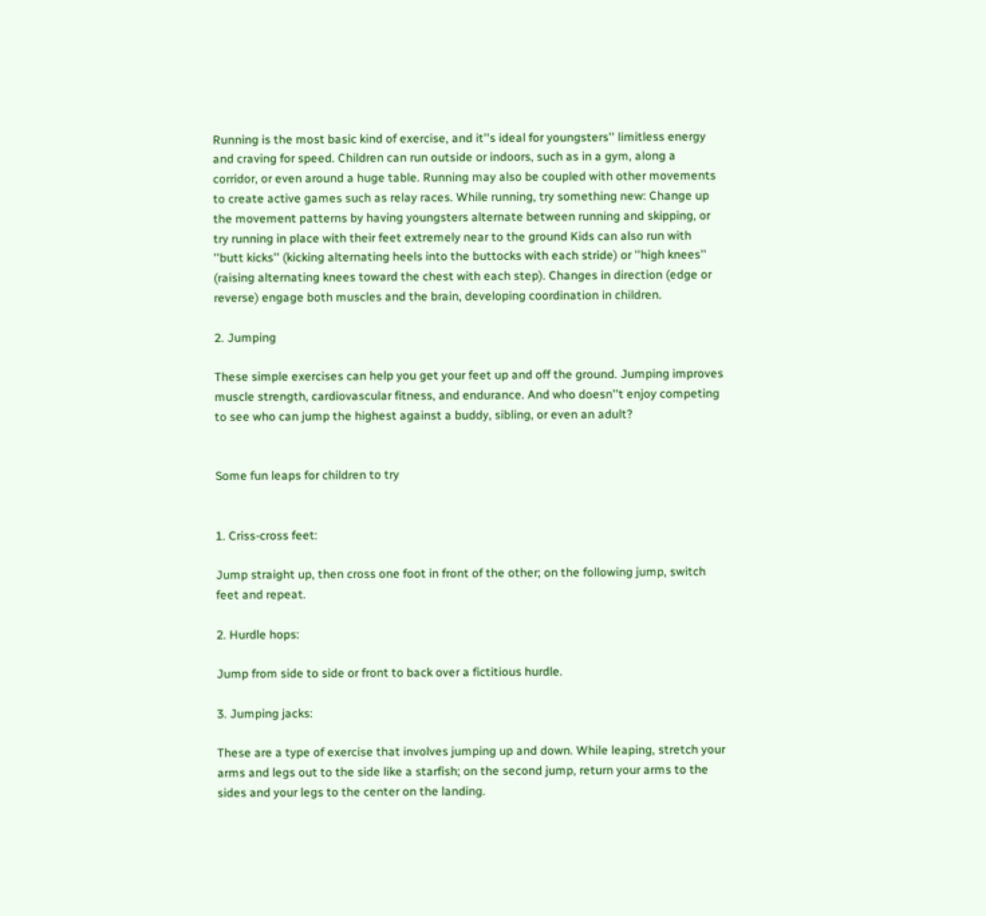Running is the most basic kind of exercise, and it''s ideal for youngsters'' limitless energy and craving for speed. Children can run outside or indoors, such as in a gym, along a corridor, or even around a huge table. Running may also be coupled with other movements to create active games such as relay races. While running, try something new: Change up the movement patterns by having youngsters alternate between running and skipping, or try running in place with their feet extremely near to the ground Kids can also run with ''butt kicks'' (kicking alternating heels into the buttocks with each stride) or ''high knees'' (raising alternating knees toward the chest with each step). Changes in direction (edge or reverse) engage both muscles and the brain, developing coordination in children.

2. Jumping

These simple exercises can help you get your feet up and off the ground. Jumping improves muscle strength, cardiovascular fitness, and endurance. And who doesn''t enjoy competing to see who can jump the highest against a buddy, sibling, or even an adult?


Some fun leaps for children to try


1. Criss-cross feet:

Jump straight up, then cross one foot in front of the other; on the following jump, switch feet and repeat.

2. Hurdle hops:

Jump from side to side or front to back over a fictitious hurdle.

3. Jumping jacks:

These are a type of exercise that involves jumping up and down. While leaping, stretch your arms and legs out to the side like a starfish; on the second jump, return your arms to the sides and your legs to the center on the landing.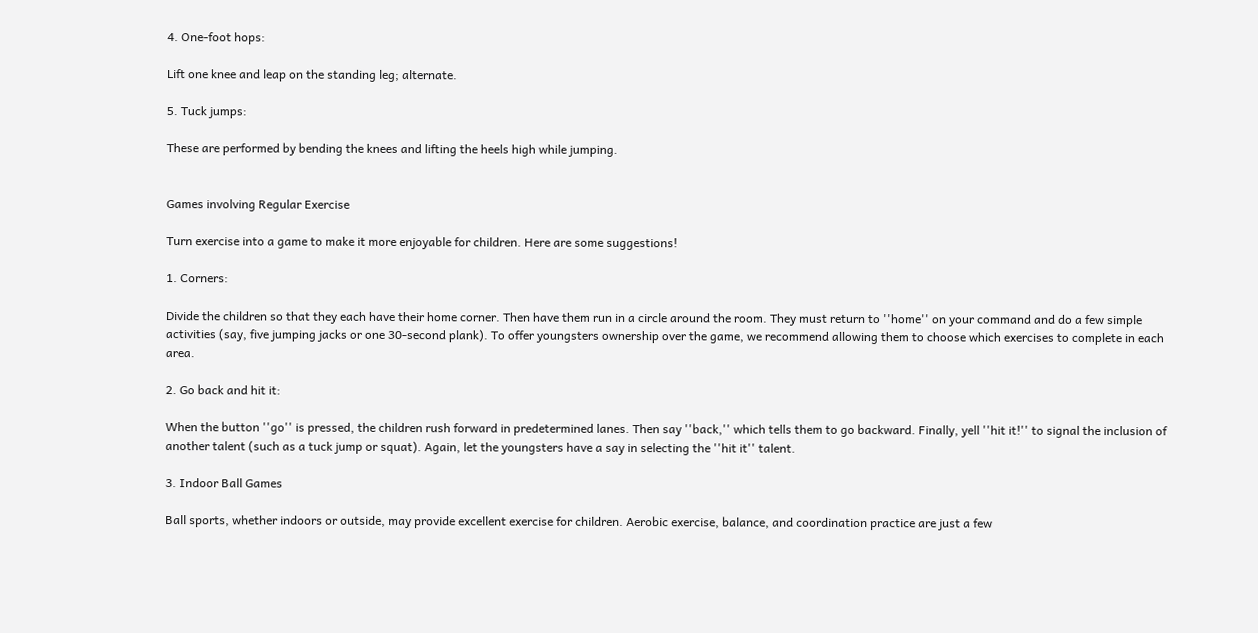4. One-foot hops:

Lift one knee and leap on the standing leg; alternate.

5. Tuck jumps:

These are performed by bending the knees and lifting the heels high while jumping.


Games involving Regular Exercise

Turn exercise into a game to make it more enjoyable for children. Here are some suggestions!

1. Corners:

Divide the children so that they each have their home corner. Then have them run in a circle around the room. They must return to ''home'' on your command and do a few simple activities (say, five jumping jacks or one 30-second plank). To offer youngsters ownership over the game, we recommend allowing them to choose which exercises to complete in each area.

2. Go back and hit it:

When the button ''go'' is pressed, the children rush forward in predetermined lanes. Then say ''back,'' which tells them to go backward. Finally, yell ''hit it!'' to signal the inclusion of another talent (such as a tuck jump or squat). Again, let the youngsters have a say in selecting the ''hit it'' talent.

3. Indoor Ball Games

Ball sports, whether indoors or outside, may provide excellent exercise for children. Aerobic exercise, balance, and coordination practice are just a few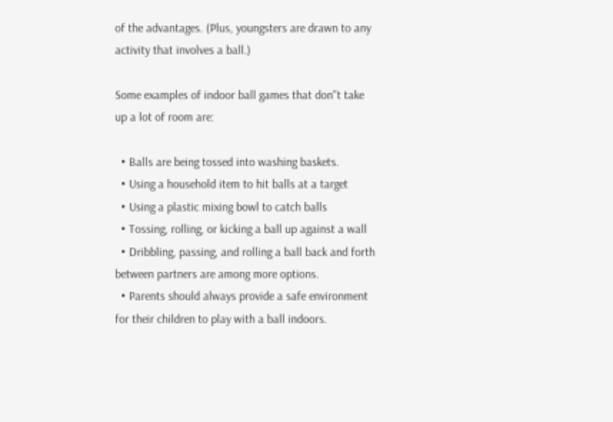of the advantages. (Plus, youngsters are drawn to any activity that involves a ball.)

Some examples of indoor ball games that don''t take up a lot of room are:

  • Balls are being tossed into washing baskets.
  • Using a household item to hit balls at a target
  • Using a plastic mixing bowl to catch balls
  • Tossing, rolling, or kicking a ball up against a wall
  • Dribbling, passing, and rolling a ball back and forth between partners are among more options.
  • Parents should always provide a safe environment for their children to play with a ball indoors.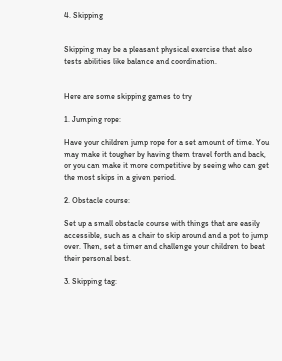4. Skipping


Skipping may be a pleasant physical exercise that also tests abilities like balance and coordination.


Here are some skipping games to try

1. Jumping rope:

Have your children jump rope for a set amount of time. You may make it tougher by having them travel forth and back, or you can make it more competitive by seeing who can get the most skips in a given period.

2. Obstacle course:

Set up a small obstacle course with things that are easily accessible, such as a chair to skip around and a pot to jump over. Then, set a timer and challenge your children to beat their personal best.

3. Skipping tag: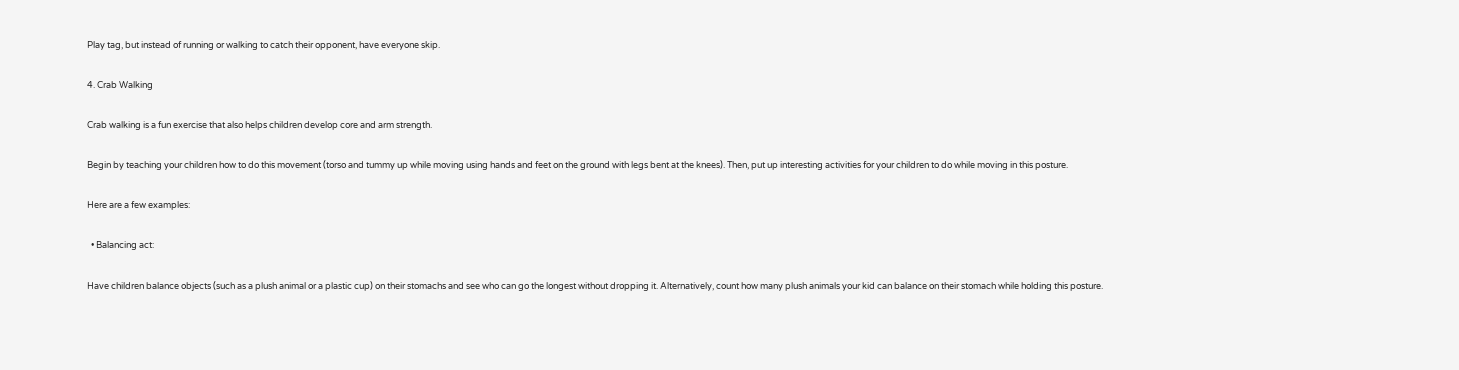Play tag, but instead of running or walking to catch their opponent, have everyone skip.

4. Crab Walking

Crab walking is a fun exercise that also helps children develop core and arm strength.

Begin by teaching your children how to do this movement (torso and tummy up while moving using hands and feet on the ground with legs bent at the knees). Then, put up interesting activities for your children to do while moving in this posture.

Here are a few examples:

  • Balancing act:

Have children balance objects (such as a plush animal or a plastic cup) on their stomachs and see who can go the longest without dropping it. Alternatively, count how many plush animals your kid can balance on their stomach while holding this posture.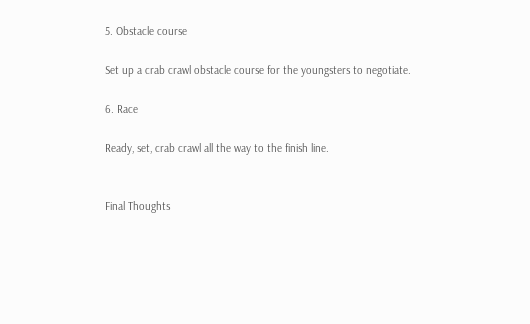5. Obstacle course

Set up a crab crawl obstacle course for the youngsters to negotiate.

6. Race

Ready, set, crab crawl all the way to the finish line.


Final Thoughts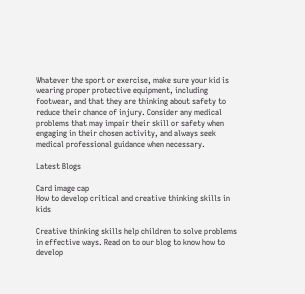Whatever the sport or exercise, make sure your kid is wearing proper protective equipment, including footwear, and that they are thinking about safety to reduce their chance of injury. Consider any medical problems that may impair their skill or safety when engaging in their chosen activity, and always seek medical professional guidance when necessary.

Latest Blogs

Card image cap
How to develop critical and creative thinking skills in kids

Creative thinking skills help children to solve problems in effective ways. Read on to our blog to know how to develop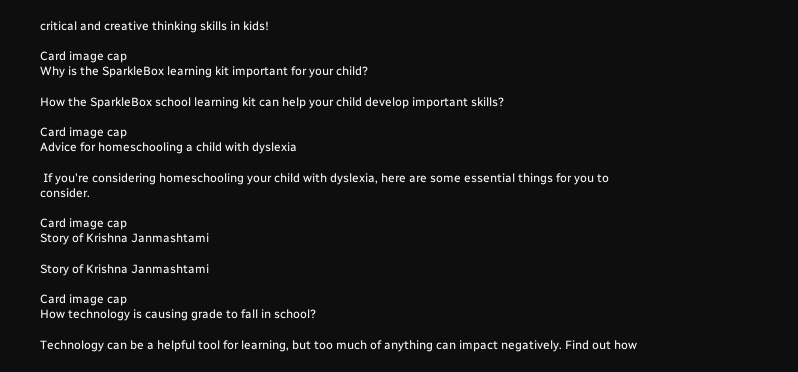critical and creative thinking skills in kids!

Card image cap
Why is the SparkleBox learning kit important for your child?

How the SparkleBox school learning kit can help your child develop important skills?

Card image cap
Advice for homeschooling a child with dyslexia

 If you're considering homeschooling your child with dyslexia, here are some essential things for you to consider.

Card image cap
Story of Krishna Janmashtami

Story of Krishna Janmashtami

Card image cap
How technology is causing grade to fall in school?

Technology can be a helpful tool for learning, but too much of anything can impact negatively. Find out how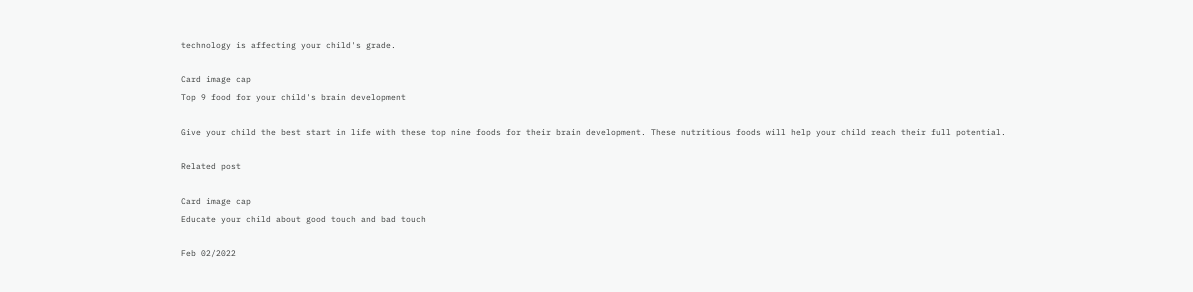technology is affecting your child's grade.

Card image cap
Top 9 food for your child's brain development

Give your child the best start in life with these top nine foods for their brain development. These nutritious foods will help your child reach their full potential.

Related post

Card image cap
Educate your child about good touch and bad touch

Feb 02/2022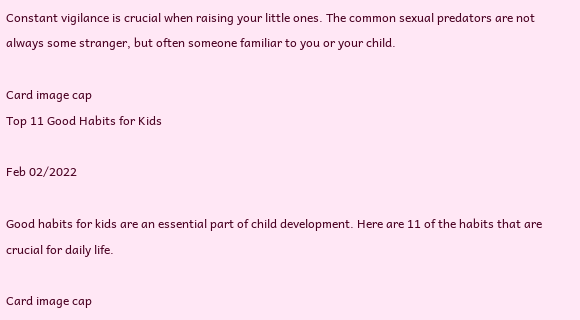Constant vigilance is crucial when raising your little ones. The common sexual predators are not always some stranger, but often someone familiar to you or your child.

Card image cap
Top 11 Good Habits for Kids

Feb 02/2022

Good habits for kids are an essential part of child development. Here are 11 of the habits that are crucial for daily life.

Card image cap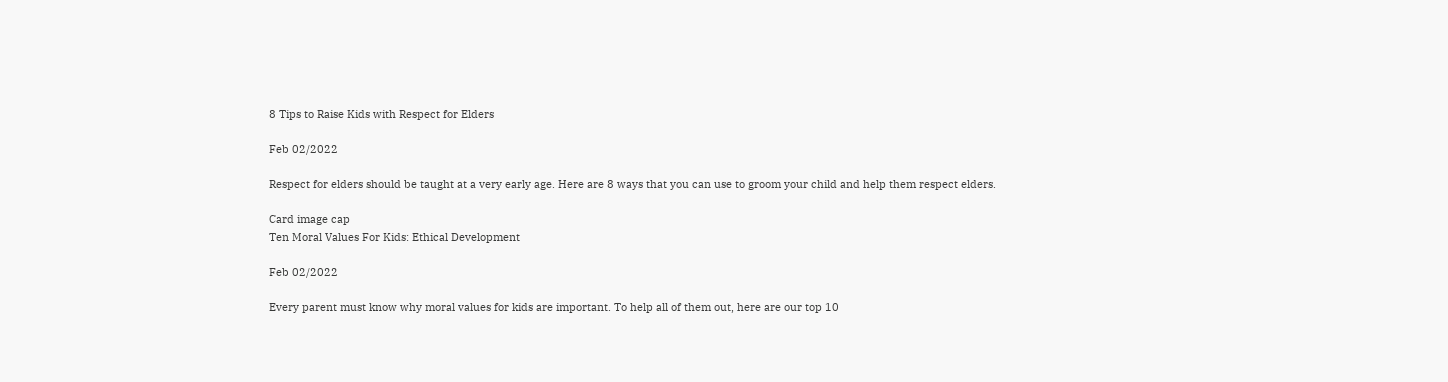8 Tips to Raise Kids with Respect for Elders

Feb 02/2022

Respect for elders should be taught at a very early age. Here are 8 ways that you can use to groom your child and help them respect elders.

Card image cap
Ten Moral Values For Kids: Ethical Development

Feb 02/2022

Every parent must know why moral values for kids are important. To help all of them out, here are our top 10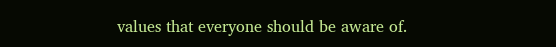values that everyone should be aware of.